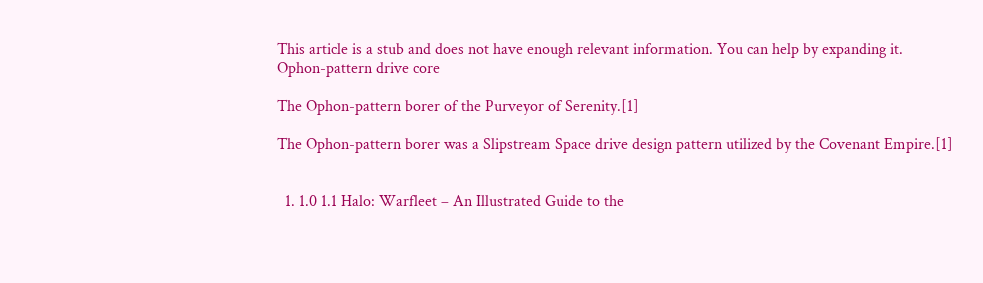This article is a stub and does not have enough relevant information. You can help by expanding it.
Ophon-pattern drive core

The Ophon-pattern borer of the Purveyor of Serenity.[1]

The Ophon-pattern borer was a Slipstream Space drive design pattern utilized by the Covenant Empire.[1]


  1. 1.0 1.1 Halo: Warfleet – An Illustrated Guide to the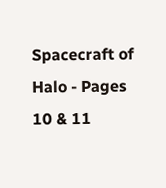Spacecraft of Halo - Pages 10 & 11